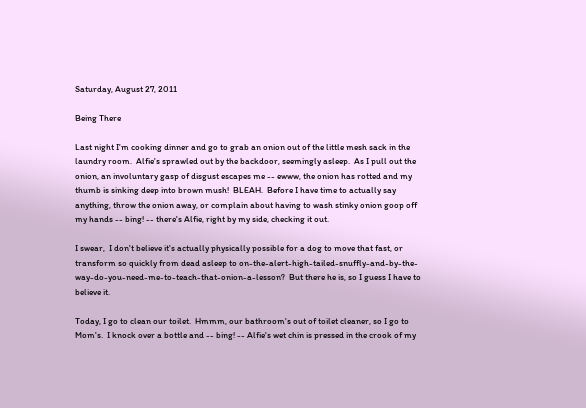Saturday, August 27, 2011

Being There

Last night I'm cooking dinner and go to grab an onion out of the little mesh sack in the laundry room.  Alfie's sprawled out by the backdoor, seemingly asleep.  As I pull out the onion, an involuntary gasp of disgust escapes me -- ewww, the onion has rotted and my thumb is sinking deep into brown mush!  BLEAH.  Before I have time to actually say anything, throw the onion away, or complain about having to wash stinky onion goop off my hands -- bing! -- there's Alfie, right by my side, checking it out.

I swear,  I don't believe it's actually physically possible for a dog to move that fast, or transform so quickly from dead asleep to on-the-alert-high-tailed-snuffly-and-by-the-way-do-you-need-me-to-teach-that-onion-a-lesson?  But there he is, so I guess I have to believe it.

Today, I go to clean our toilet.  Hmmm, our bathroom's out of toilet cleaner, so I go to Mom's.  I knock over a bottle and -- bing! -- Alfie's wet chin is pressed in the crook of my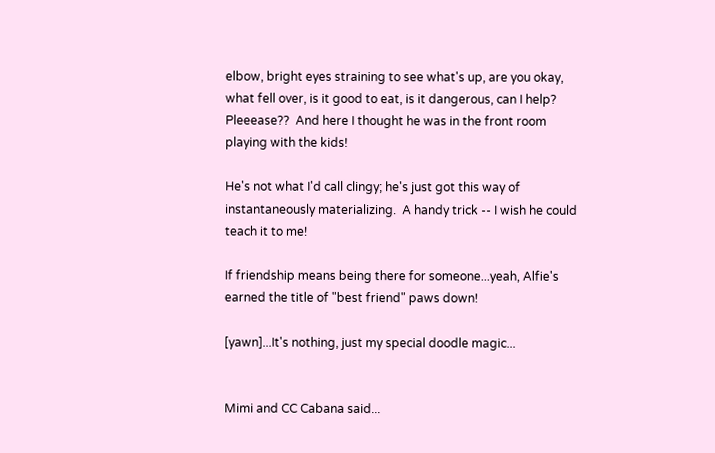elbow, bright eyes straining to see what's up, are you okay, what fell over, is it good to eat, is it dangerous, can I help?  Pleeease??  And here I thought he was in the front room playing with the kids!

He's not what I'd call clingy; he's just got this way of instantaneously materializing.  A handy trick -- I wish he could teach it to me!

If friendship means being there for someone...yeah, Alfie's earned the title of "best friend" paws down!

[yawn]...It's nothing, just my special doodle magic...


Mimi and CC Cabana said...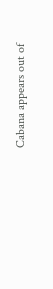Cabana appears out of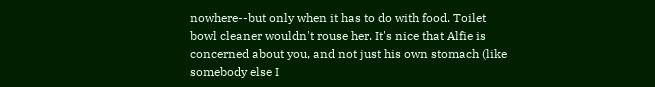nowhere--but only when it has to do with food. Toilet bowl cleaner wouldn't rouse her. It's nice that Alfie is concerned about you, and not just his own stomach (like somebody else I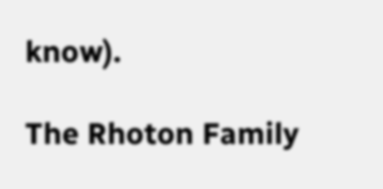know).

The Rhoton Family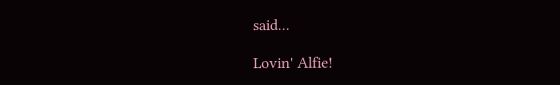said...

Lovin' Alfie!